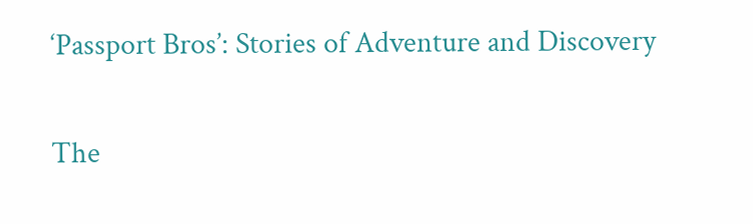‘Passport Bros’: Stories of Adventure and Discovery

The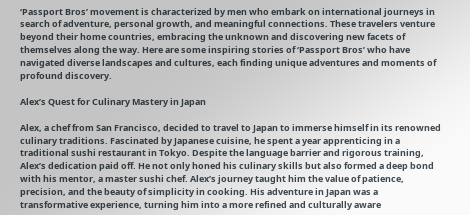‘Passport Bros’ movement is characterized by men who embark on international journeys in search of adventure, personal growth, and meaningful connections. These travelers venture beyond their home countries, embracing the unknown and discovering new facets of themselves along the way. Here are some inspiring stories of ‘Passport Bros’ who have navigated diverse landscapes and cultures, each finding unique adventures and moments of profound discovery.

Alex’s Quest for Culinary Mastery in Japan

Alex, a chef from San Francisco, decided to travel to Japan to immerse himself in its renowned culinary traditions. Fascinated by Japanese cuisine, he spent a year apprenticing in a traditional sushi restaurant in Tokyo. Despite the language barrier and rigorous training, Alex’s dedication paid off. He not only honed his culinary skills but also formed a deep bond with his mentor, a master sushi chef. Alex’s journey taught him the value of patience, precision, and the beauty of simplicity in cooking. His adventure in Japan was a transformative experience, turning him into a more refined and culturally aware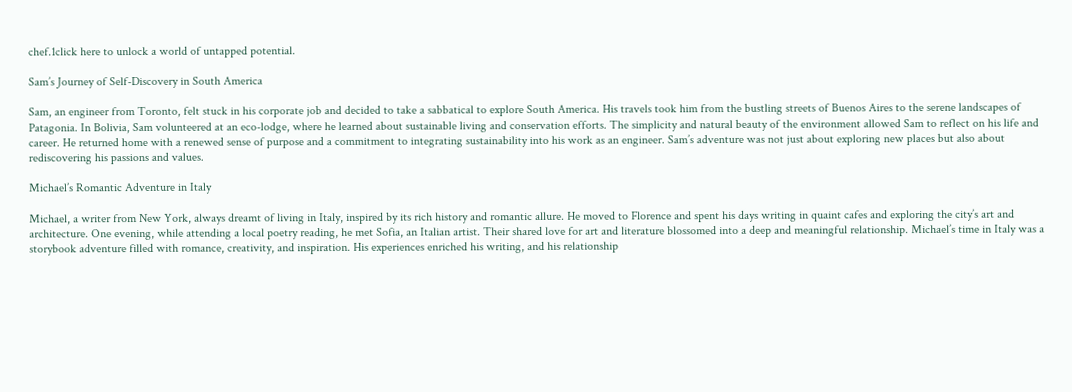chef.1click here to unlock a world of untapped potential.

Sam’s Journey of Self-Discovery in South America

Sam, an engineer from Toronto, felt stuck in his corporate job and decided to take a sabbatical to explore South America. His travels took him from the bustling streets of Buenos Aires to the serene landscapes of Patagonia. In Bolivia, Sam volunteered at an eco-lodge, where he learned about sustainable living and conservation efforts. The simplicity and natural beauty of the environment allowed Sam to reflect on his life and career. He returned home with a renewed sense of purpose and a commitment to integrating sustainability into his work as an engineer. Sam’s adventure was not just about exploring new places but also about rediscovering his passions and values.

Michael’s Romantic Adventure in Italy

Michael, a writer from New York, always dreamt of living in Italy, inspired by its rich history and romantic allure. He moved to Florence and spent his days writing in quaint cafes and exploring the city’s art and architecture. One evening, while attending a local poetry reading, he met Sofia, an Italian artist. Their shared love for art and literature blossomed into a deep and meaningful relationship. Michael’s time in Italy was a storybook adventure filled with romance, creativity, and inspiration. His experiences enriched his writing, and his relationship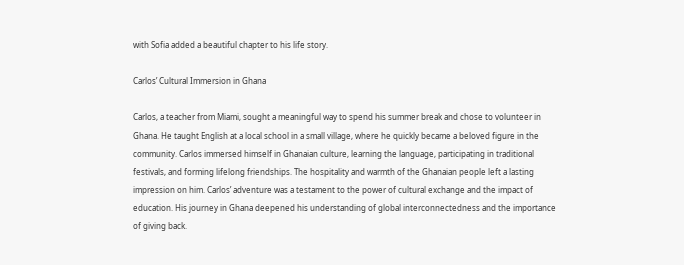with Sofia added a beautiful chapter to his life story.

Carlos’ Cultural Immersion in Ghana

Carlos, a teacher from Miami, sought a meaningful way to spend his summer break and chose to volunteer in Ghana. He taught English at a local school in a small village, where he quickly became a beloved figure in the community. Carlos immersed himself in Ghanaian culture, learning the language, participating in traditional festivals, and forming lifelong friendships. The hospitality and warmth of the Ghanaian people left a lasting impression on him. Carlos’ adventure was a testament to the power of cultural exchange and the impact of education. His journey in Ghana deepened his understanding of global interconnectedness and the importance of giving back.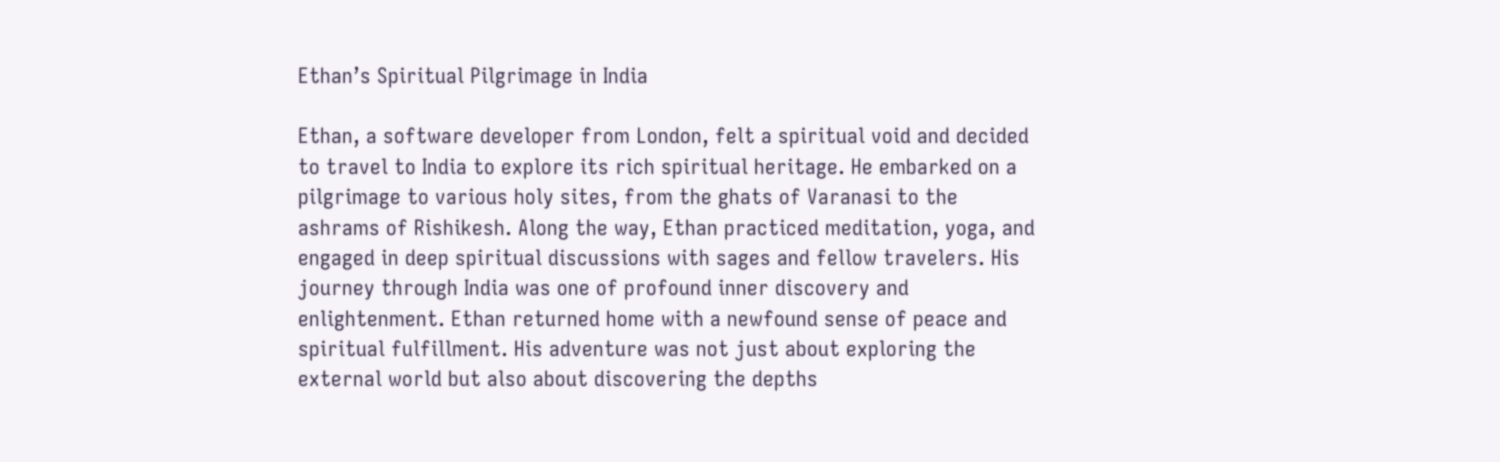Ethan’s Spiritual Pilgrimage in India

Ethan, a software developer from London, felt a spiritual void and decided to travel to India to explore its rich spiritual heritage. He embarked on a pilgrimage to various holy sites, from the ghats of Varanasi to the ashrams of Rishikesh. Along the way, Ethan practiced meditation, yoga, and engaged in deep spiritual discussions with sages and fellow travelers. His journey through India was one of profound inner discovery and enlightenment. Ethan returned home with a newfound sense of peace and spiritual fulfillment. His adventure was not just about exploring the external world but also about discovering the depths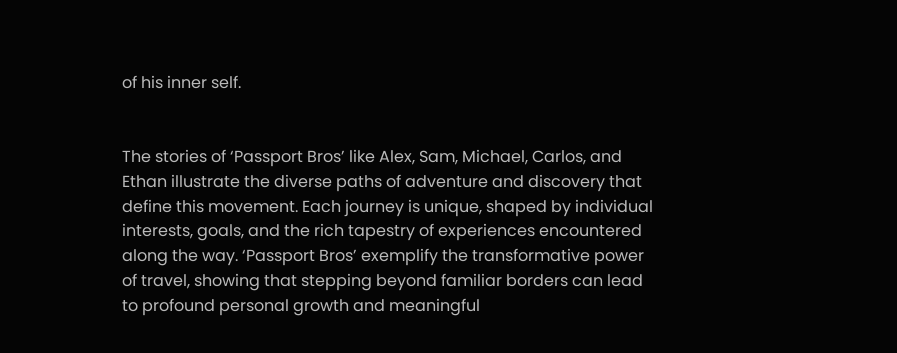of his inner self.


The stories of ‘Passport Bros’ like Alex, Sam, Michael, Carlos, and Ethan illustrate the diverse paths of adventure and discovery that define this movement. Each journey is unique, shaped by individual interests, goals, and the rich tapestry of experiences encountered along the way. ‘Passport Bros’ exemplify the transformative power of travel, showing that stepping beyond familiar borders can lead to profound personal growth and meaningful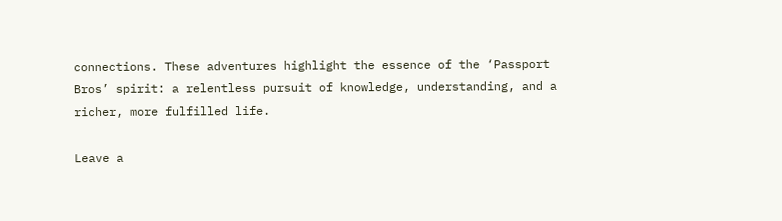connections. These adventures highlight the essence of the ‘Passport Bros’ spirit: a relentless pursuit of knowledge, understanding, and a richer, more fulfilled life.

Leave a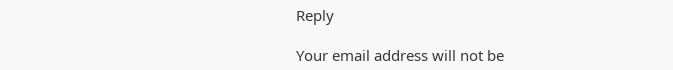Reply

Your email address will not be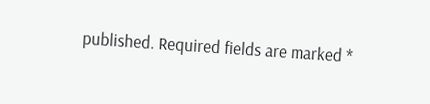published. Required fields are marked *